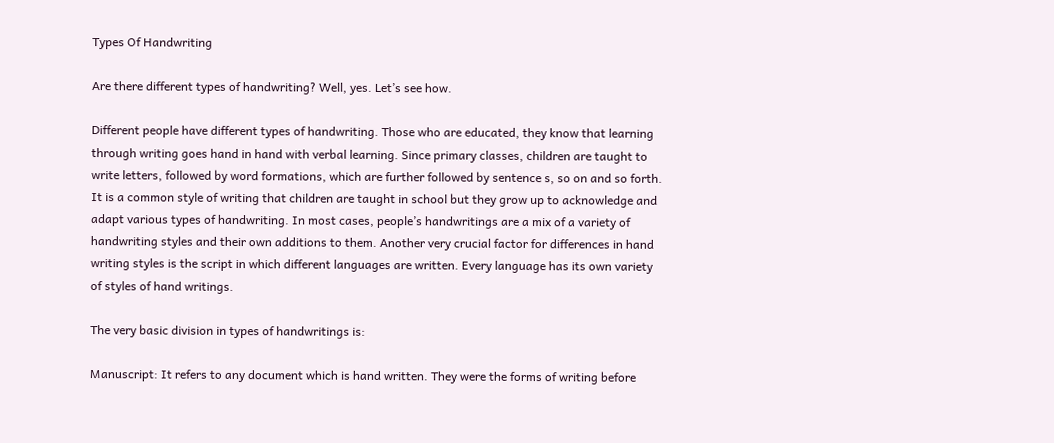Types Of Handwriting

Are there different types of handwriting? Well, yes. Let’s see how.

Different people have different types of handwriting. Those who are educated, they know that learning through writing goes hand in hand with verbal learning. Since primary classes, children are taught to write letters, followed by word formations, which are further followed by sentence s, so on and so forth. It is a common style of writing that children are taught in school but they grow up to acknowledge and adapt various types of handwriting. In most cases, people’s handwritings are a mix of a variety of handwriting styles and their own additions to them. Another very crucial factor for differences in hand writing styles is the script in which different languages are written. Every language has its own variety of styles of hand writings.

The very basic division in types of handwritings is:

Manuscript: It refers to any document which is hand written. They were the forms of writing before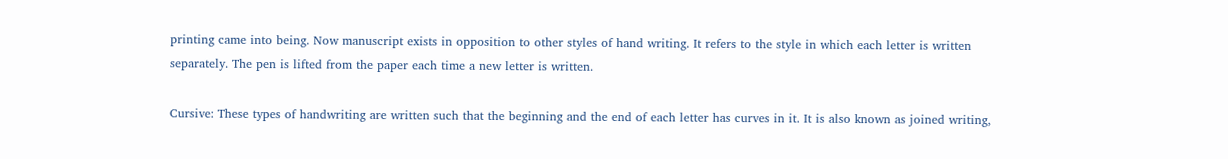printing came into being. Now manuscript exists in opposition to other styles of hand writing. It refers to the style in which each letter is written separately. The pen is lifted from the paper each time a new letter is written.

Cursive: These types of handwriting are written such that the beginning and the end of each letter has curves in it. It is also known as joined writing,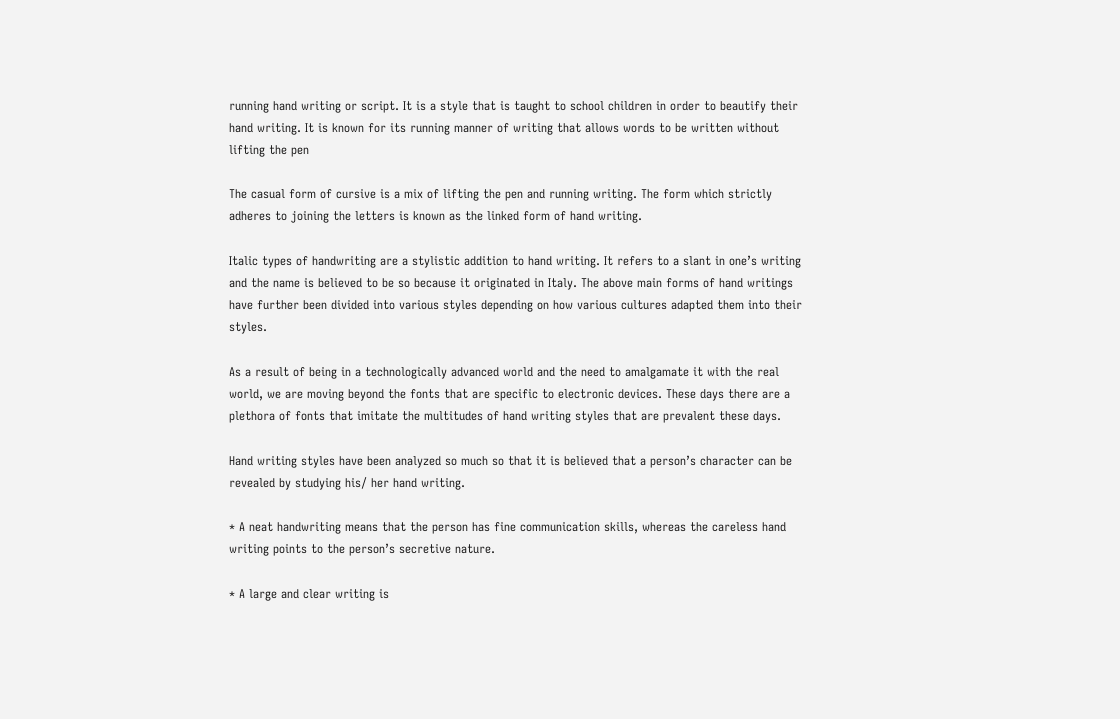running hand writing or script. It is a style that is taught to school children in order to beautify their hand writing. It is known for its running manner of writing that allows words to be written without lifting the pen

The casual form of cursive is a mix of lifting the pen and running writing. The form which strictly adheres to joining the letters is known as the linked form of hand writing.

Italic types of handwriting are a stylistic addition to hand writing. It refers to a slant in one’s writing and the name is believed to be so because it originated in Italy. The above main forms of hand writings have further been divided into various styles depending on how various cultures adapted them into their styles.

As a result of being in a technologically advanced world and the need to amalgamate it with the real world, we are moving beyond the fonts that are specific to electronic devices. These days there are a plethora of fonts that imitate the multitudes of hand writing styles that are prevalent these days.

Hand writing styles have been analyzed so much so that it is believed that a person’s character can be revealed by studying his/ her hand writing.

* A neat handwriting means that the person has fine communication skills, whereas the careless hand writing points to the person’s secretive nature.

* A large and clear writing is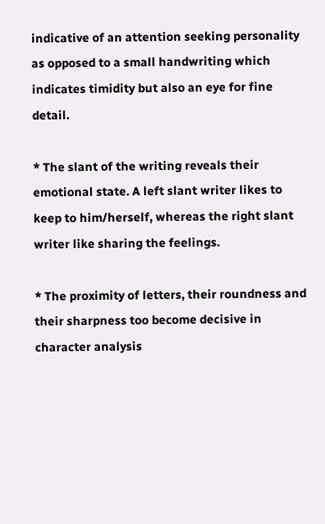indicative of an attention seeking personality as opposed to a small handwriting which indicates timidity but also an eye for fine detail.

* The slant of the writing reveals their emotional state. A left slant writer likes to keep to him/herself, whereas the right slant writer like sharing the feelings.

* The proximity of letters, their roundness and their sharpness too become decisive in character analysis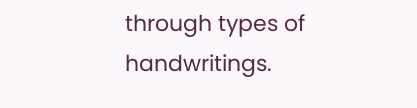through types of handwritings.